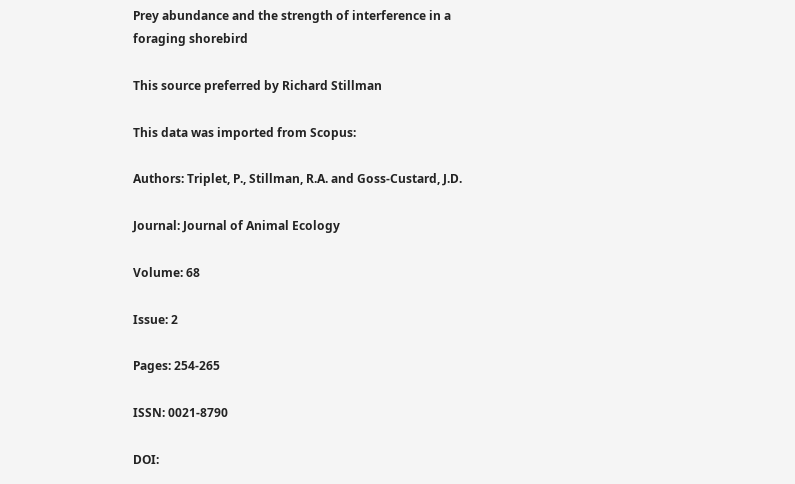Prey abundance and the strength of interference in a foraging shorebird

This source preferred by Richard Stillman

This data was imported from Scopus:

Authors: Triplet, P., Stillman, R.A. and Goss-Custard, J.D.

Journal: Journal of Animal Ecology

Volume: 68

Issue: 2

Pages: 254-265

ISSN: 0021-8790

DOI: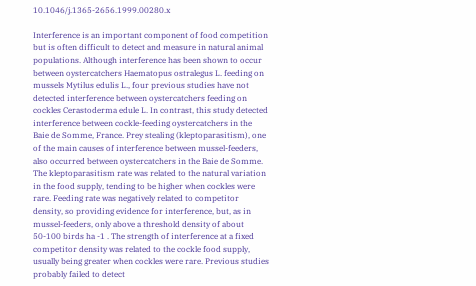10.1046/j.1365-2656.1999.00280.x

Interference is an important component of food competition but is often difficult to detect and measure in natural animal populations. Although interference has been shown to occur between oystercatchers Haematopus ostralegus L. feeding on mussels Mytilus edulis L., four previous studies have not detected interference between oystercatchers feeding on cockles Cerastoderma edule L. In contrast, this study detected interference between cockle-feeding oystercatchers in the Baie de Somme, France. Prey stealing (kleptoparasitism), one of the main causes of interference between mussel-feeders, also occurred between oystercatchers in the Baie de Somme. The kleptoparasitism rate was related to the natural variation in the food supply, tending to be higher when cockles were rare. Feeding rate was negatively related to competitor density, so providing evidence for interference, but, as in mussel-feeders, only above a threshold density of about 50-100 birds ha -1 . The strength of interference at a fixed competitor density was related to the cockle food supply, usually being greater when cockles were rare. Previous studies probably failed to detect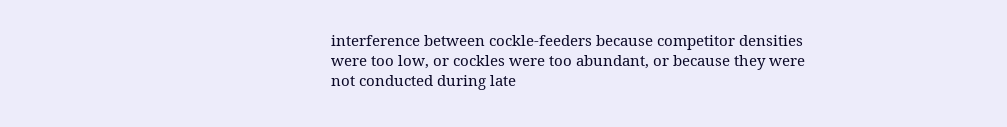interference between cockle-feeders because competitor densities were too low, or cockles were too abundant, or because they were not conducted during late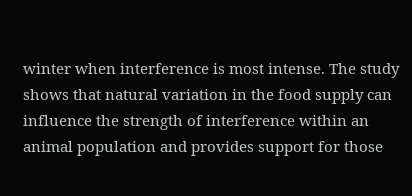winter when interference is most intense. The study shows that natural variation in the food supply can influence the strength of interference within an animal population and provides support for those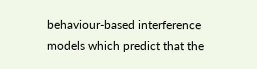behaviour-based interference models which predict that the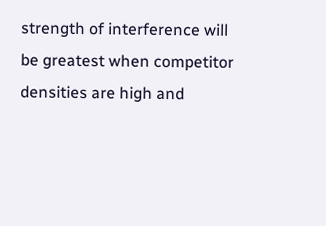strength of interference will be greatest when competitor densities are high and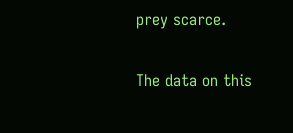prey scarce.

The data on this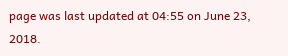page was last updated at 04:55 on June 23, 2018.